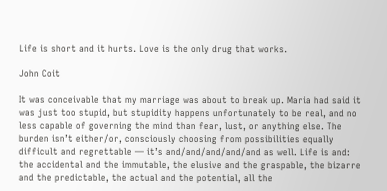Life is short and it hurts. Love is the only drug that works.

John Coit

It was conceivable that my marriage was about to break up. Maria had said it was just too stupid, but stupidity happens unfortunately to be real, and no less capable of governing the mind than fear, lust, or anything else. The burden isn’t either/or, consciously choosing from possibilities equally difficult and regrettable — it’s and/and/and/and/and as well. Life is and: the accidental and the immutable, the elusive and the graspable, the bizarre and the predictable, the actual and the potential, all the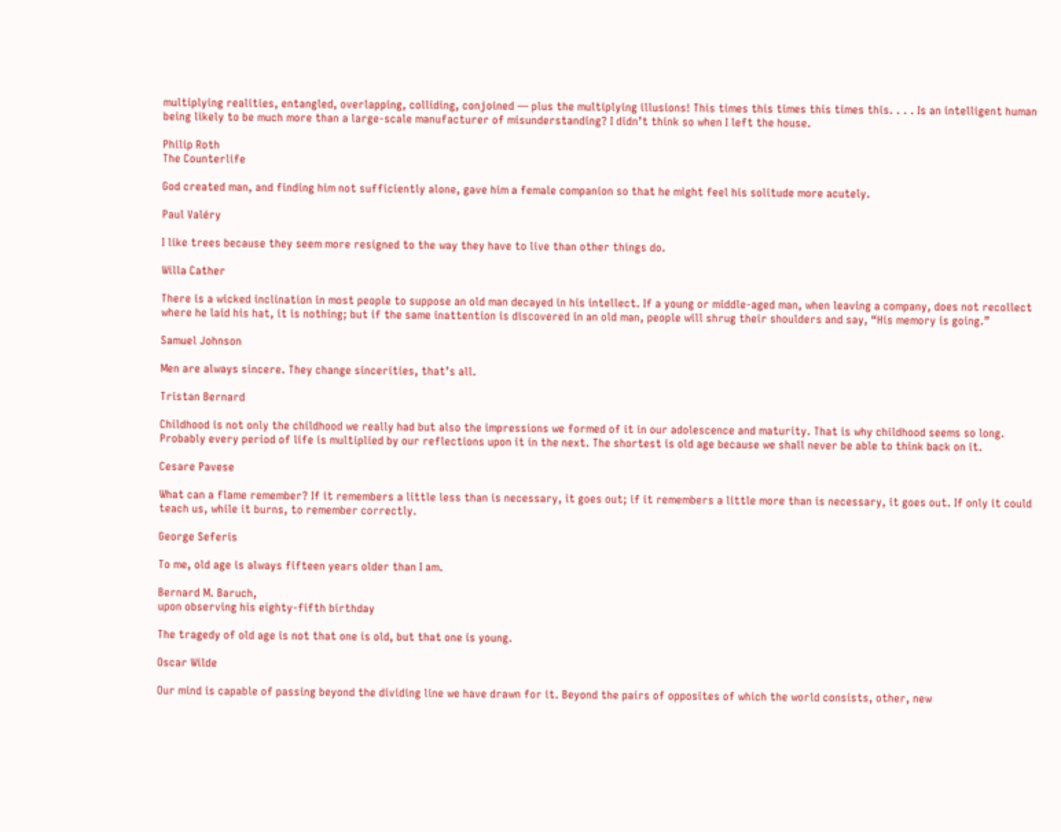multiplying realities, entangled, overlapping, colliding, conjoined — plus the multiplying illusions! This times this times this times this. . . . Is an intelligent human being likely to be much more than a large-scale manufacturer of misunderstanding? I didn’t think so when I left the house.

Philip Roth
The Counterlife

God created man, and finding him not sufficiently alone, gave him a female companion so that he might feel his solitude more acutely.

Paul Valéry

I like trees because they seem more resigned to the way they have to live than other things do.

Willa Cather

There is a wicked inclination in most people to suppose an old man decayed in his intellect. If a young or middle-aged man, when leaving a company, does not recollect where he laid his hat, it is nothing; but if the same inattention is discovered in an old man, people will shrug their shoulders and say, “His memory is going.”

Samuel Johnson

Men are always sincere. They change sincerities, that’s all.

Tristan Bernard

Childhood is not only the childhood we really had but also the impressions we formed of it in our adolescence and maturity. That is why childhood seems so long. Probably every period of life is multiplied by our reflections upon it in the next. The shortest is old age because we shall never be able to think back on it.

Cesare Pavese

What can a flame remember? If it remembers a little less than is necessary, it goes out; if it remembers a little more than is necessary, it goes out. If only it could teach us, while it burns, to remember correctly.

George Seferis

To me, old age is always fifteen years older than I am.

Bernard M. Baruch,
upon observing his eighty-fifth birthday

The tragedy of old age is not that one is old, but that one is young.

Oscar Wilde

Our mind is capable of passing beyond the dividing line we have drawn for it. Beyond the pairs of opposites of which the world consists, other, new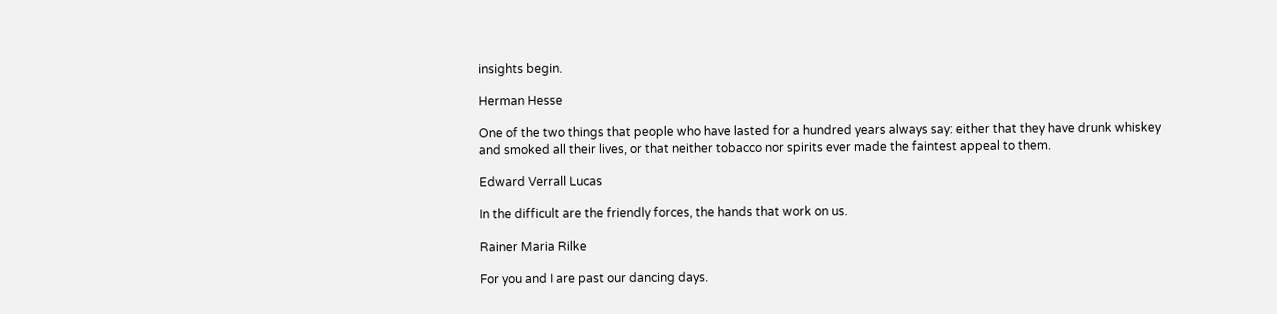insights begin.

Herman Hesse

One of the two things that people who have lasted for a hundred years always say: either that they have drunk whiskey and smoked all their lives, or that neither tobacco nor spirits ever made the faintest appeal to them.

Edward Verrall Lucas

In the difficult are the friendly forces, the hands that work on us.

Rainer Maria Rilke

For you and I are past our dancing days.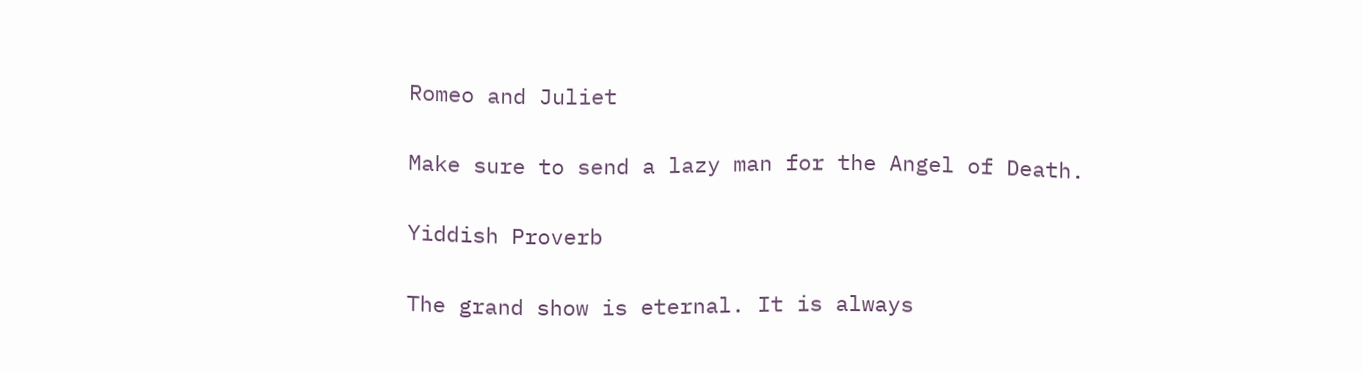Romeo and Juliet

Make sure to send a lazy man for the Angel of Death.

Yiddish Proverb

The grand show is eternal. It is always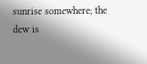sunrise somewhere; the dew is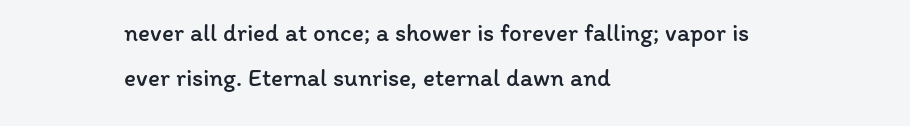never all dried at once; a shower is forever falling; vapor is ever rising. Eternal sunrise, eternal dawn and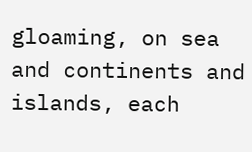gloaming, on sea and continents and islands, each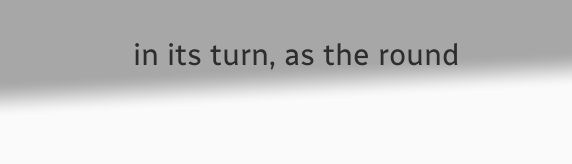in its turn, as the round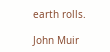earth rolls.

John Muir